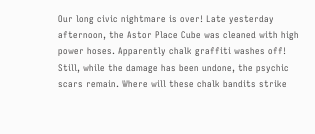Our long civic nightmare is over! Late yesterday afternoon, the Astor Place Cube was cleaned with high power hoses. Apparently chalk graffiti washes off! Still, while the damage has been undone, the psychic scars remain. Where will these chalk bandits strike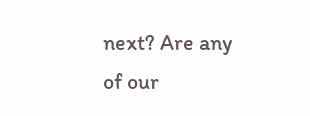next? Are any of our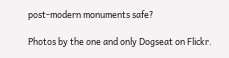post-modern monuments safe?

Photos by the one and only Dogseat on Flickr.